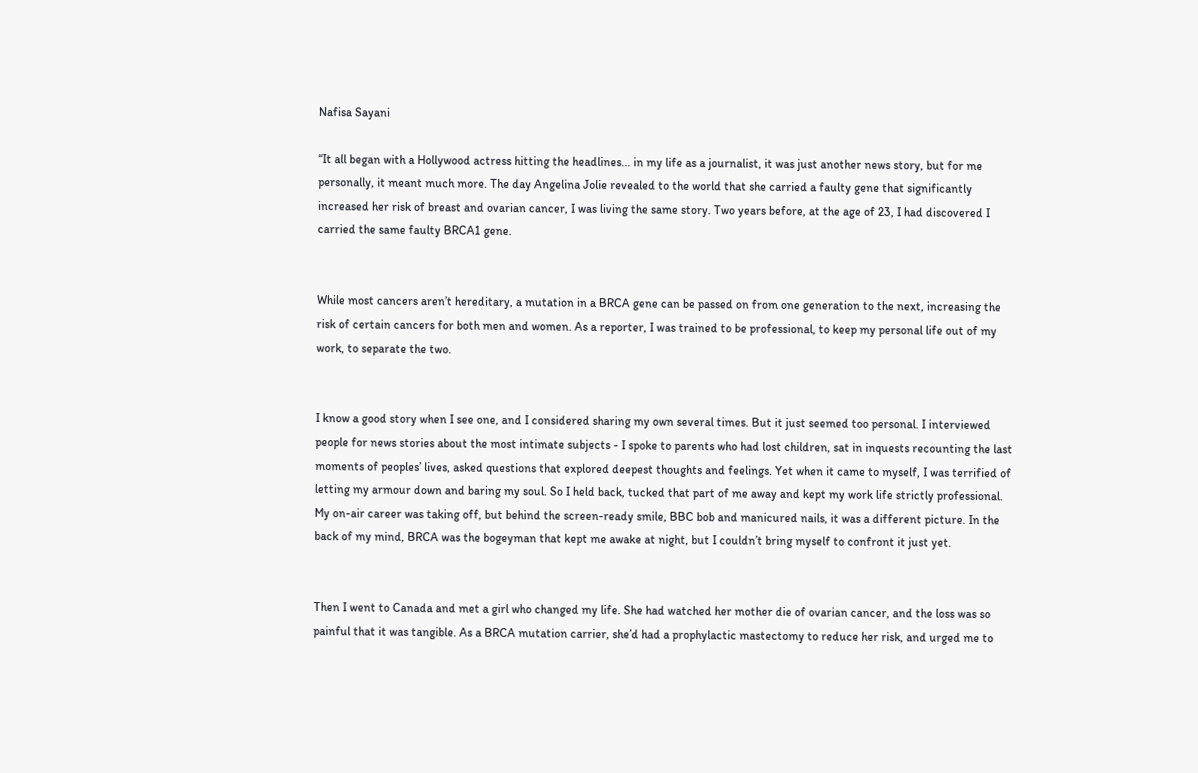Nafisa Sayani

“It all began with a Hollywood actress hitting the headlines... in my life as a journalist, it was just another news story, but for me personally, it meant much more. The day Angelina Jolie revealed to the world that she carried a faulty gene that significantly increased her risk of breast and ovarian cancer, I was living the same story. Two years before, at the age of 23, I had discovered I carried the same faulty BRCA1 gene.


While most cancers aren’t hereditary, a mutation in a BRCA gene can be passed on from one generation to the next, increasing the risk of certain cancers for both men and women. As a reporter, I was trained to be professional, to keep my personal life out of my work, to separate the two.


I know a good story when I see one, and I considered sharing my own several times. But it just seemed too personal. I interviewed people for news stories about the most intimate subjects - I spoke to parents who had lost children, sat in inquests recounting the last moments of peoples’ lives, asked questions that explored deepest thoughts and feelings. Yet when it came to myself, I was terrified of letting my armour down and baring my soul. So I held back, tucked that part of me away and kept my work life strictly professional. My on-air career was taking off, but behind the screen-ready smile, BBC bob and manicured nails, it was a different picture. In the back of my mind, BRCA was the bogeyman that kept me awake at night, but I couldn’t bring myself to confront it just yet.


Then I went to Canada and met a girl who changed my life. She had watched her mother die of ovarian cancer, and the loss was so painful that it was tangible. As a BRCA mutation carrier, she’d had a prophylactic mastectomy to reduce her risk, and urged me to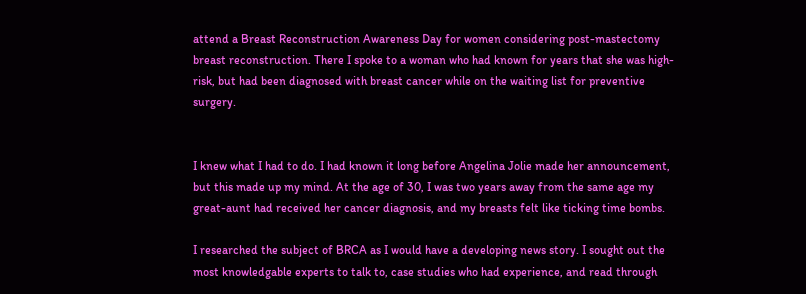attend a Breast Reconstruction Awareness Day for women considering post-mastectomy breast reconstruction. There I spoke to a woman who had known for years that she was high-risk, but had been diagnosed with breast cancer while on the waiting list for preventive surgery.


I knew what I had to do. I had known it long before Angelina Jolie made her announcement, but this made up my mind. At the age of 30, I was two years away from the same age my great-aunt had received her cancer diagnosis, and my breasts felt like ticking time bombs.

I researched the subject of BRCA as I would have a developing news story. I sought out the most knowledgable experts to talk to, case studies who had experience, and read through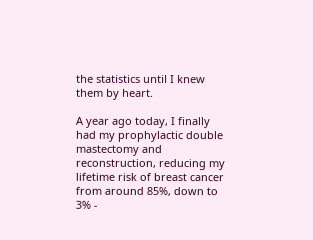the statistics until I knew them by heart.

A year ago today, I finally had my prophylactic double mastectomy and reconstruction, reducing my lifetime risk of breast cancer from around 85%, down to 3% -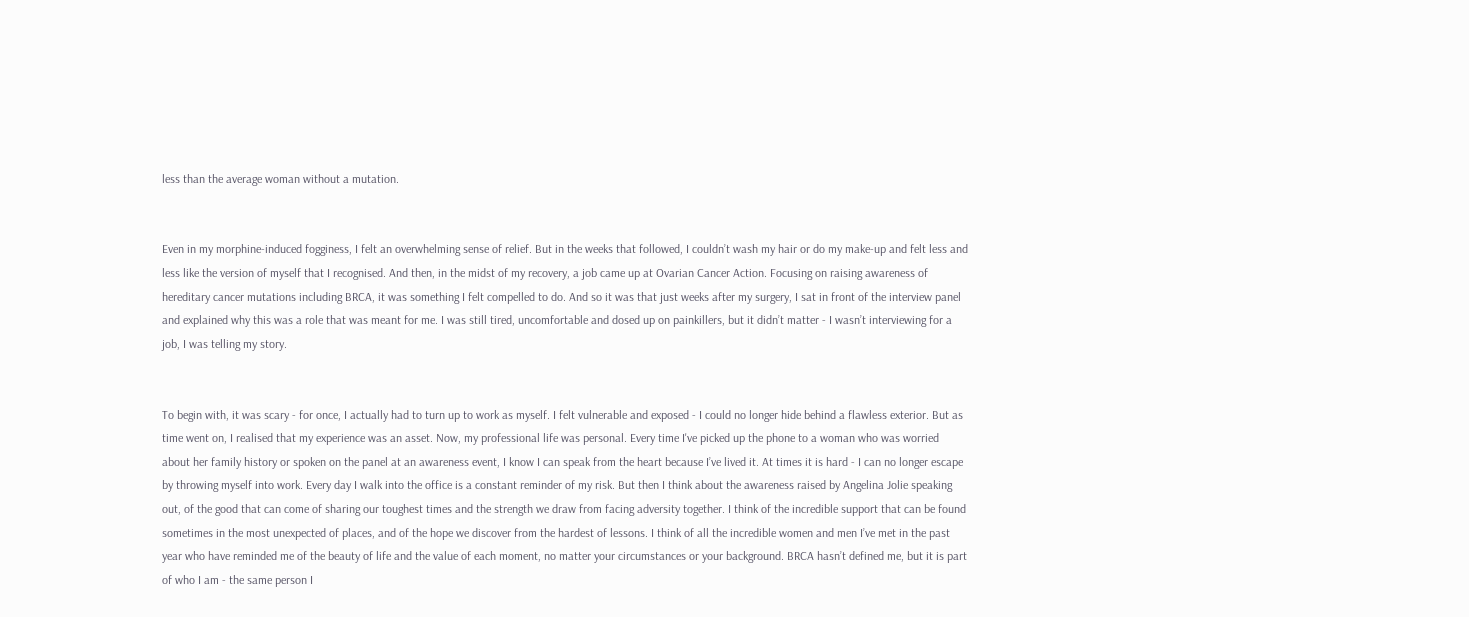less than the average woman without a mutation.


Even in my morphine-induced fogginess, I felt an overwhelming sense of relief. But in the weeks that followed, I couldn’t wash my hair or do my make-up and felt less and less like the version of myself that I recognised. And then, in the midst of my recovery, a job came up at Ovarian Cancer Action. Focusing on raising awareness of hereditary cancer mutations including BRCA, it was something I felt compelled to do. And so it was that just weeks after my surgery, I sat in front of the interview panel and explained why this was a role that was meant for me. I was still tired, uncomfortable and dosed up on painkillers, but it didn’t matter - I wasn’t interviewing for a job, I was telling my story.


To begin with, it was scary - for once, I actually had to turn up to work as myself. I felt vulnerable and exposed - I could no longer hide behind a flawless exterior. But as time went on, I realised that my experience was an asset. Now, my professional life was personal. Every time I've picked up the phone to a woman who was worried about her family history or spoken on the panel at an awareness event, I know I can speak from the heart because I’ve lived it. At times it is hard - I can no longer escape by throwing myself into work. Every day I walk into the office is a constant reminder of my risk. But then I think about the awareness raised by Angelina Jolie speaking out, of the good that can come of sharing our toughest times and the strength we draw from facing adversity together. I think of the incredible support that can be found sometimes in the most unexpected of places, and of the hope we discover from the hardest of lessons. I think of all the incredible women and men I’ve met in the past year who have reminded me of the beauty of life and the value of each moment, no matter your circumstances or your background. BRCA hasn’t defined me, but it is part of who I am - the same person I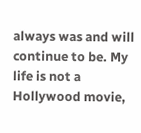always was and will continue to be. My life is not a Hollywood movie,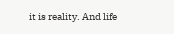it is reality. And life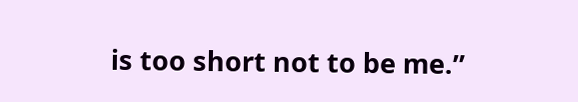is too short not to be me.”